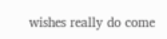wishes really do come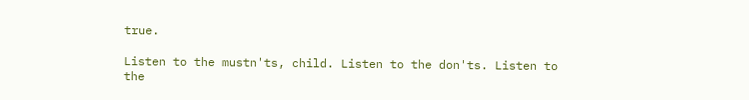true.

Listen to the mustn'ts, child. Listen to the don'ts. Listen to the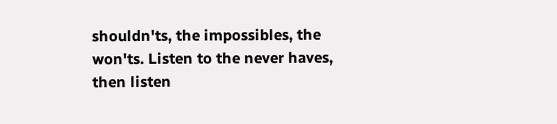shouldn'ts, the impossibles, the won'ts. Listen to the never haves, then listen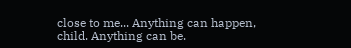close to me... Anything can happen, child. Anything can be.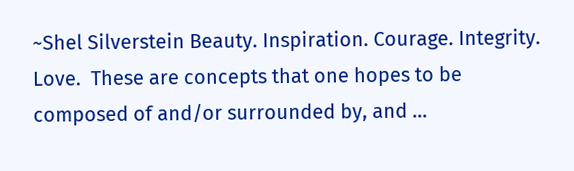~Shel Silverstein Beauty. Inspiration. Courage. Integrity. Love.  These are concepts that one hopes to be composed of and/or surrounded by, and …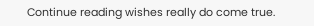Continue reading wishes really do come true.